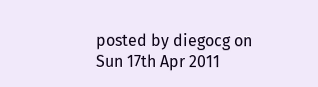posted by diegocg on Sun 17th Apr 2011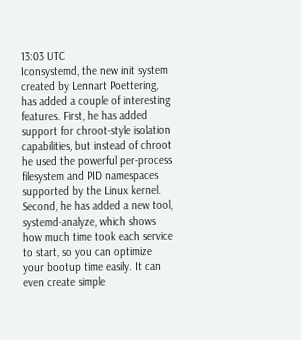13:03 UTC
Iconsystemd, the new init system created by Lennart Poettering, has added a couple of interesting features. First, he has added support for chroot-style isolation capabilities, but instead of chroot he used the powerful per-process filesystem and PID namespaces supported by the Linux kernel. Second, he has added a new tool, systemd-analyze, which shows how much time took each service to start, so you can optimize your bootup time easily. It can even create simple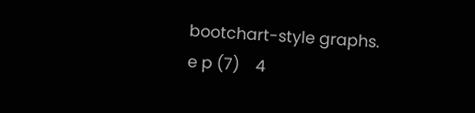bootchart-style graphs.
e p (7)    4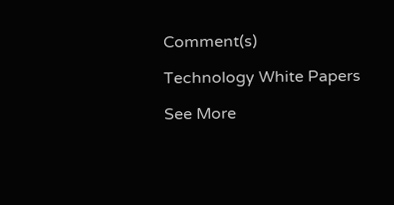Comment(s)

Technology White Papers

See More